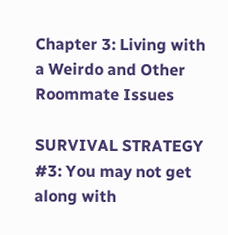Chapter 3: Living with a Weirdo and Other Roommate Issues

SURVIVAL STRATEGY #3: You may not get along with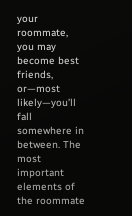your roommate, you may become best friends, or—most likely—you’ll fall somewhere in between. The most important elements of the roommate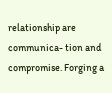relationship are communica- tion and compromise. Forging a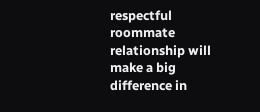respectful roommate relationship will make a big difference in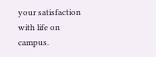your satisfaction with life on campus.